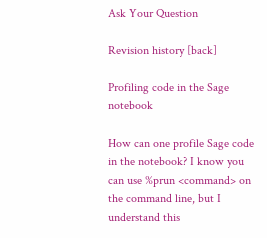Ask Your Question

Revision history [back]

Profiling code in the Sage notebook

How can one profile Sage code in the notebook? I know you can use %prun <command> on the command line, but I understand this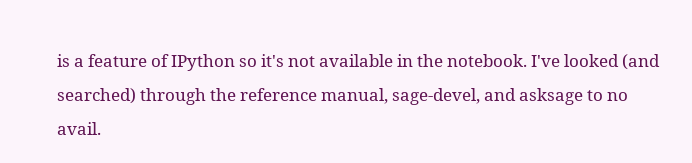is a feature of IPython so it's not available in the notebook. I've looked (and searched) through the reference manual, sage-devel, and asksage to no avail.